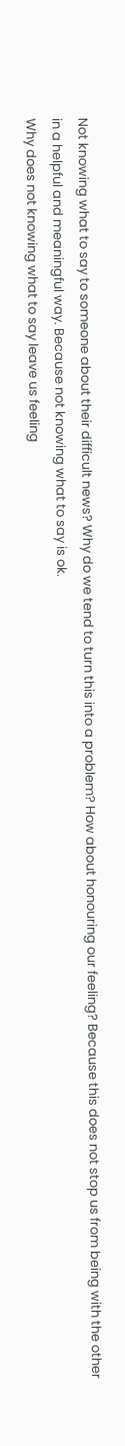Not knowing what to say to someone about their difficult news? Why do we tend to turn this into a problem? How about honouring our feeling? Because this does not stop us from being with the other in a helpful and meaningful way. Because not knowing what to say is ok.
Why does not knowing what to say leave us feeling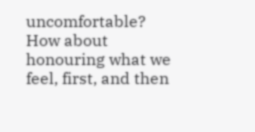uncomfortable? How about honouring what we feel, first, and then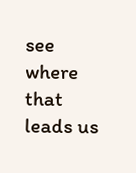see where that leads us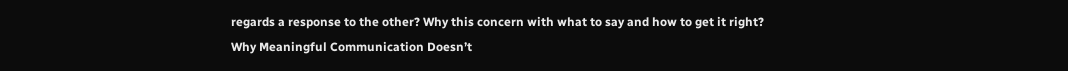regards a response to the other? Why this concern with what to say and how to get it right?
Why Meaningful Communication Doesn’t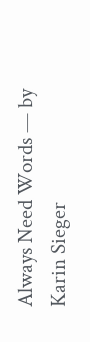Always Need Words — by Karin Sieger